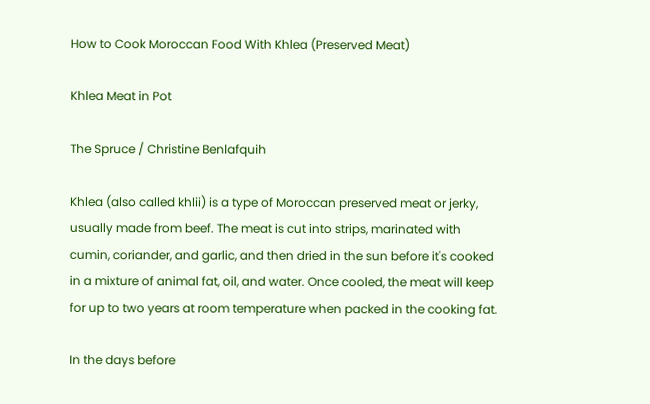How to Cook Moroccan Food With Khlea (Preserved Meat)

Khlea Meat in Pot

The Spruce / Christine Benlafquih

Khlea (also called khlii) is a type of Moroccan preserved meat or jerky, usually made from beef. The meat is cut into strips, marinated with cumin, coriander, and garlic, and then dried in the sun before it's cooked in a mixture of animal fat, oil, and water. Once cooled, the meat will keep for up to two years at room temperature when packed in the cooking fat.

In the days before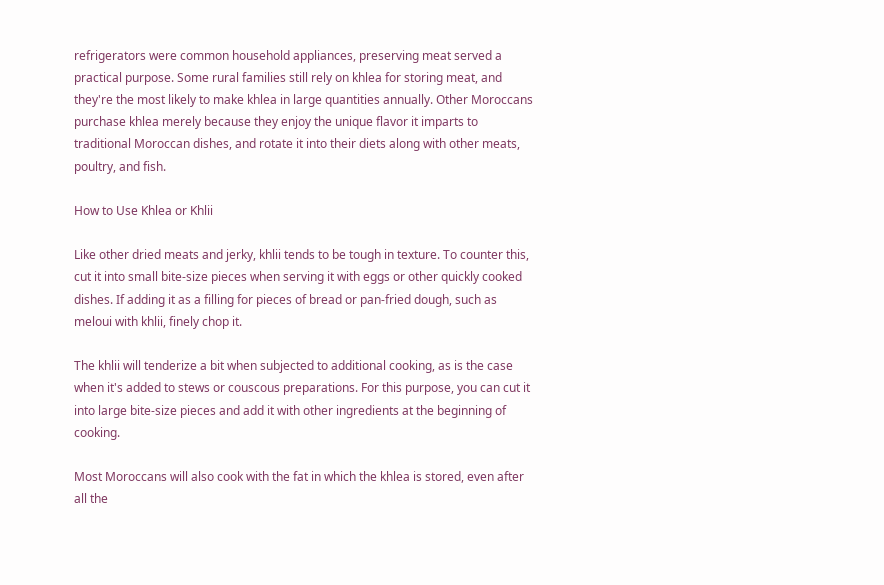refrigerators were common household appliances, preserving meat served a practical purpose. Some rural families still rely on khlea for storing meat, and they're the most likely to make khlea in large quantities annually. Other Moroccans purchase khlea merely because they enjoy the unique flavor it imparts to traditional Moroccan dishes, and rotate it into their diets along with other meats, poultry, and fish.

How to Use Khlea or Khlii

Like other dried meats and jerky, khlii tends to be tough in texture. To counter this, cut it into small bite-size pieces when serving it with eggs or other quickly cooked dishes. If adding it as a filling for pieces of bread or pan-fried dough, such as meloui with khlii, finely chop it.

The khlii will tenderize a bit when subjected to additional cooking, as is the case when it's added to stews or couscous preparations. For this purpose, you can cut it into large bite-size pieces and add it with other ingredients at the beginning of cooking.

Most Moroccans will also cook with the fat in which the khlea is stored, even after all the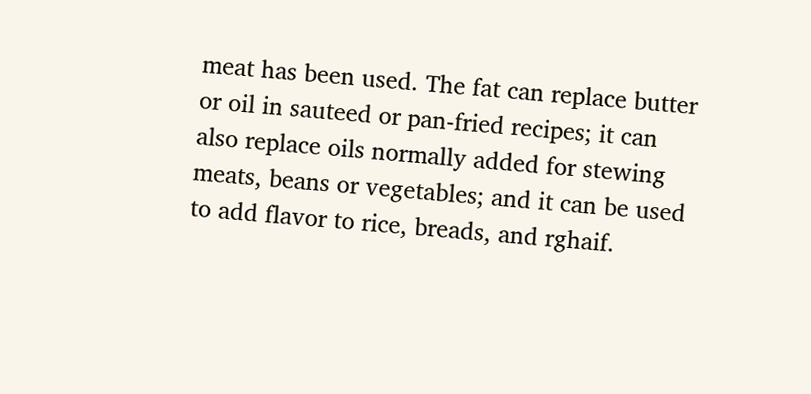meat has been used. The fat can replace butter or oil in sauteed or pan-fried recipes; it can also replace oils normally added for stewing meats, beans or vegetables; and it can be used to add flavor to rice, breads, and rghaif.